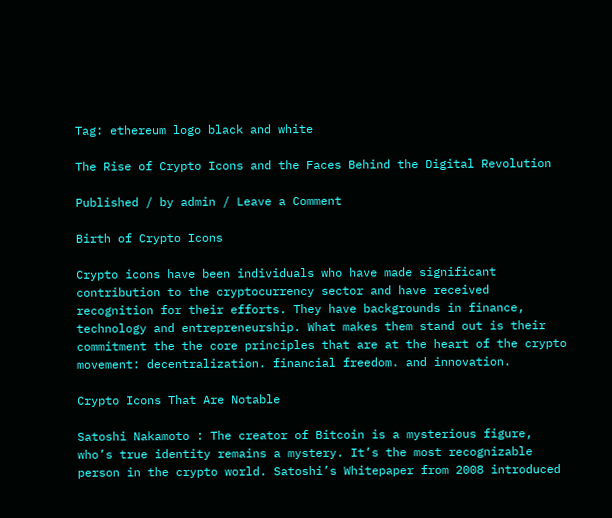Tag: ethereum logo black and white

The Rise of Crypto Icons and the Faces Behind the Digital Revolution

Published / by admin / Leave a Comment

Birth of Crypto Icons

Crypto icons have been individuals who have made significant contribution to the cryptocurrency sector and have received recognition for their efforts. They have backgrounds in finance, technology and entrepreneurship. What makes them stand out is their commitment the the core principles that are at the heart of the crypto movement: decentralization. financial freedom. and innovation.

Crypto Icons That Are Notable

Satoshi Nakamoto : The creator of Bitcoin is a mysterious figure, who’s true identity remains a mystery. It’s the most recognizable person in the crypto world. Satoshi’s Whitepaper from 2008 introduced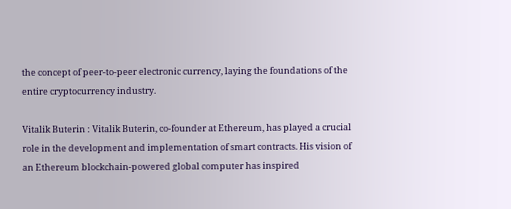the concept of peer-to-peer electronic currency, laying the foundations of the entire cryptocurrency industry.

Vitalik Buterin : Vitalik Buterin, co-founder at Ethereum, has played a crucial role in the development and implementation of smart contracts. His vision of an Ethereum blockchain-powered global computer has inspired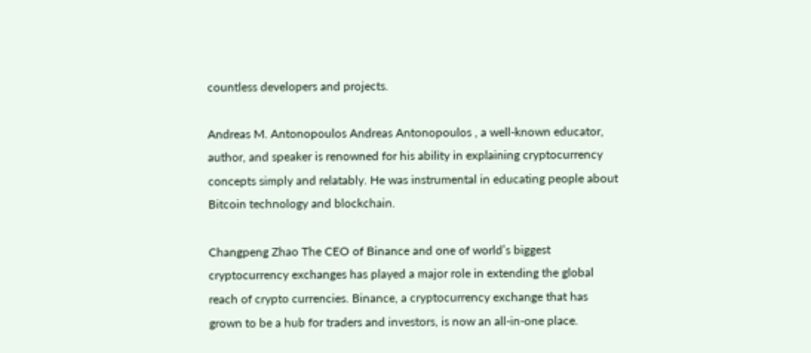countless developers and projects.

Andreas M. Antonopoulos Andreas Antonopoulos , a well-known educator, author, and speaker is renowned for his ability in explaining cryptocurrency concepts simply and relatably. He was instrumental in educating people about Bitcoin technology and blockchain.

Changpeng Zhao The CEO of Binance and one of world’s biggest cryptocurrency exchanges has played a major role in extending the global reach of crypto currencies. Binance, a cryptocurrency exchange that has grown to be a hub for traders and investors, is now an all-in-one place.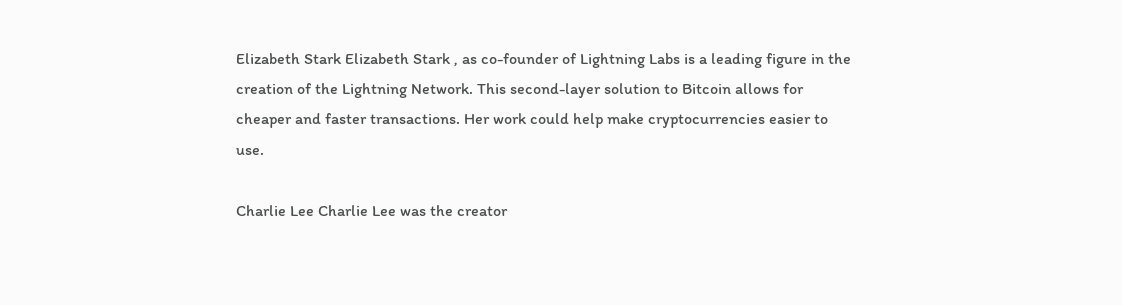Elizabeth Stark Elizabeth Stark , as co-founder of Lightning Labs is a leading figure in the creation of the Lightning Network. This second-layer solution to Bitcoin allows for cheaper and faster transactions. Her work could help make cryptocurrencies easier to use.

Charlie Lee Charlie Lee was the creator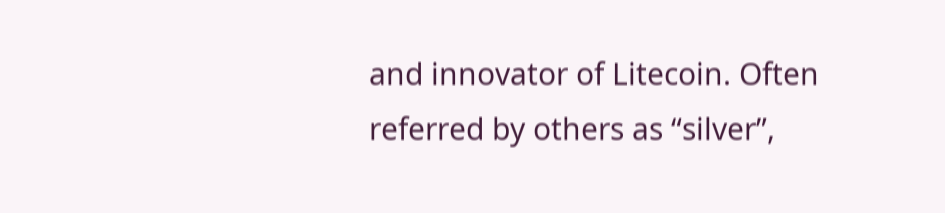and innovator of Litecoin. Often referred by others as “silver”,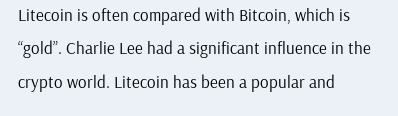Litecoin is often compared with Bitcoin, which is “gold”. Charlie Lee had a significant influence in the crypto world. Litecoin has been a popular and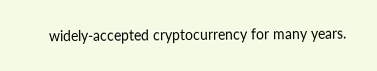widely-accepted cryptocurrency for many years.